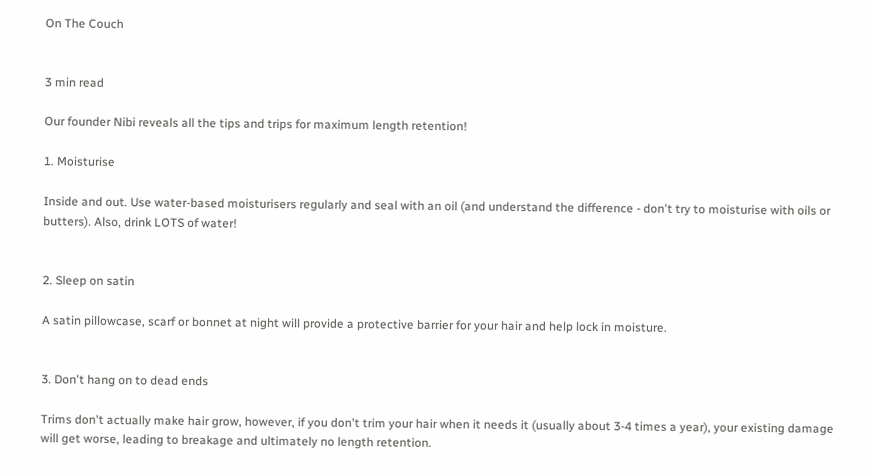On The Couch


3 min read

Our founder Nibi reveals all the tips and trips for maximum length retention!

1. Moisturise

Inside and out. Use water-based moisturisers regularly and seal with an oil (and understand the difference - don't try to moisturise with oils or butters). Also, drink LOTS of water!


2. Sleep on satin

A satin pillowcase, scarf or bonnet at night will provide a protective barrier for your hair and help lock in moisture.


3. Don't hang on to dead ends

Trims don't actually make hair grow, however, if you don't trim your hair when it needs it (usually about 3-4 times a year), your existing damage will get worse, leading to breakage and ultimately no length retention.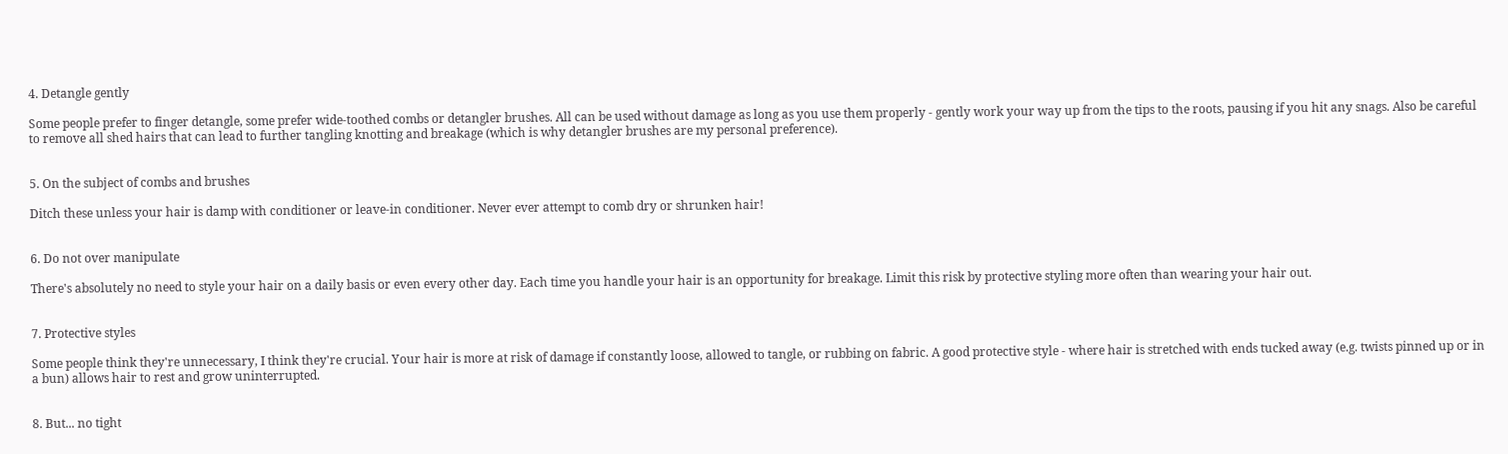4. Detangle gently

Some people prefer to finger detangle, some prefer wide-toothed combs or detangler brushes. All can be used without damage as long as you use them properly - gently work your way up from the tips to the roots, pausing if you hit any snags. Also be careful to remove all shed hairs that can lead to further tangling knotting and breakage (which is why detangler brushes are my personal preference).


5. On the subject of combs and brushes

Ditch these unless your hair is damp with conditioner or leave-in conditioner. Never ever attempt to comb dry or shrunken hair!


6. Do not over manipulate

There's absolutely no need to style your hair on a daily basis or even every other day. Each time you handle your hair is an opportunity for breakage. Limit this risk by protective styling more often than wearing your hair out.


7. Protective styles

Some people think they're unnecessary, I think they're crucial. Your hair is more at risk of damage if constantly loose, allowed to tangle, or rubbing on fabric. A good protective style - where hair is stretched with ends tucked away (e.g. twists pinned up or in a bun) allows hair to rest and grow uninterrupted.


8. But... no tight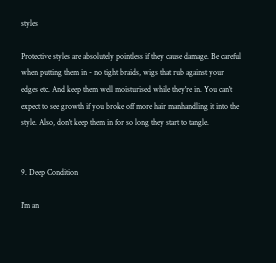styles

Protective styles are absolutely pointless if they cause damage. Be careful when putting them in - no tight braids, wigs that rub against your edges etc. And keep them well moisturised while they're in. You can't expect to see growth if you broke off more hair manhandling it into the style. Also, don't keep them in for so long they start to tangle.


9. Deep Condition

I'm an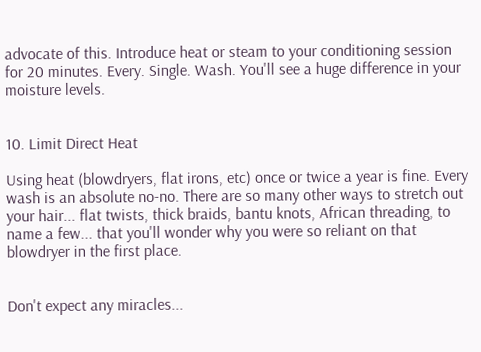advocate of this. Introduce heat or steam to your conditioning session for 20 minutes. Every. Single. Wash. You'll see a huge difference in your moisture levels.


10. Limit Direct Heat

Using heat (blowdryers, flat irons, etc) once or twice a year is fine. Every wash is an absolute no-no. There are so many other ways to stretch out your hair... flat twists, thick braids, bantu knots, African threading, to name a few... that you'll wonder why you were so reliant on that blowdryer in the first place.


Don't expect any miracles...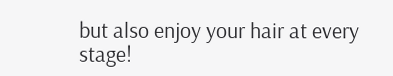but also enjoy your hair at every stage!